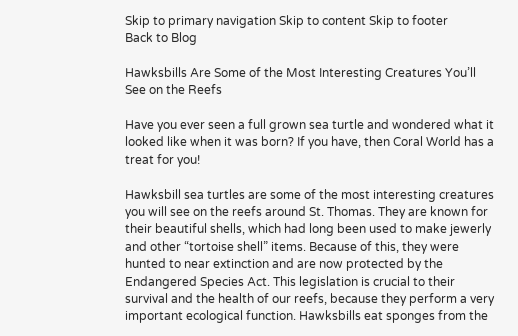Skip to primary navigation Skip to content Skip to footer
Back to Blog

Hawksbills Are Some of the Most Interesting Creatures You’ll See on the Reefs

Have you ever seen a full grown sea turtle and wondered what it looked like when it was born? If you have, then Coral World has a treat for you!

Hawksbill sea turtles are some of the most interesting creatures you will see on the reefs around St. Thomas. They are known for their beautiful shells, which had long been used to make jewerly and other “tortoise shell” items. Because of this, they were hunted to near extinction and are now protected by the Endangered Species Act. This legislation is crucial to their survival and the health of our reefs, because they perform a very important ecological function. Hawksbills eat sponges from the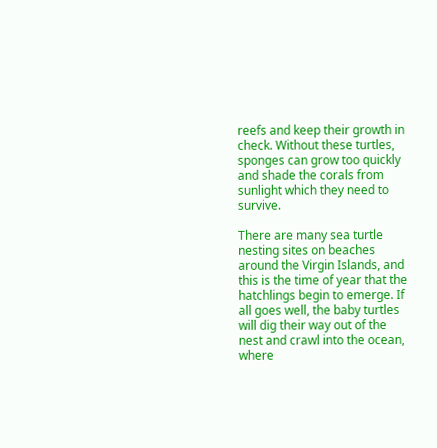reefs and keep their growth in check. Without these turtles, sponges can grow too quickly and shade the corals from sunlight which they need to survive.

There are many sea turtle nesting sites on beaches around the Virgin Islands, and this is the time of year that the hatchlings begin to emerge. If all goes well, the baby turtles will dig their way out of the nest and crawl into the ocean, where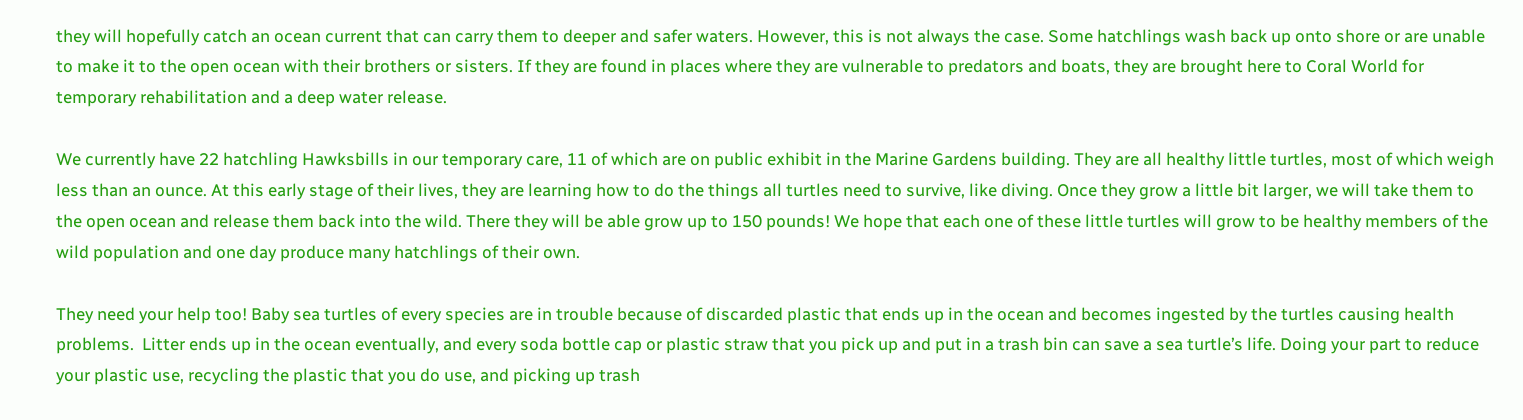they will hopefully catch an ocean current that can carry them to deeper and safer waters. However, this is not always the case. Some hatchlings wash back up onto shore or are unable to make it to the open ocean with their brothers or sisters. If they are found in places where they are vulnerable to predators and boats, they are brought here to Coral World for temporary rehabilitation and a deep water release.

We currently have 22 hatchling Hawksbills in our temporary care, 11 of which are on public exhibit in the Marine Gardens building. They are all healthy little turtles, most of which weigh less than an ounce. At this early stage of their lives, they are learning how to do the things all turtles need to survive, like diving. Once they grow a little bit larger, we will take them to the open ocean and release them back into the wild. There they will be able grow up to 150 pounds! We hope that each one of these little turtles will grow to be healthy members of the wild population and one day produce many hatchlings of their own.

They need your help too! Baby sea turtles of every species are in trouble because of discarded plastic that ends up in the ocean and becomes ingested by the turtles causing health problems.  Litter ends up in the ocean eventually, and every soda bottle cap or plastic straw that you pick up and put in a trash bin can save a sea turtle’s life. Doing your part to reduce your plastic use, recycling the plastic that you do use, and picking up trash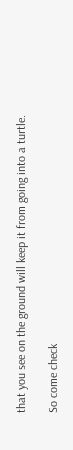that you see on the ground will keep it from going into a turtle.

So come check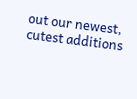out our newest, cutest additions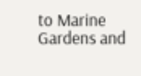to Marine Gardens and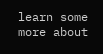learn some more about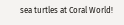sea turtles at Coral World!